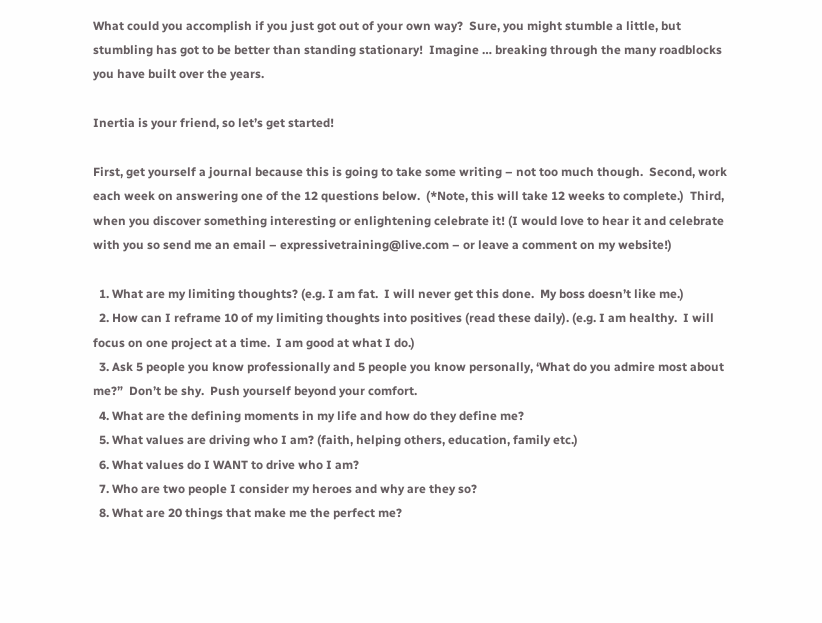What could you accomplish if you just got out of your own way?  Sure, you might stumble a little, but stumbling has got to be better than standing stationary!  Imagine … breaking through the many roadblocks you have built over the years.

Inertia is your friend, so let’s get started!

First, get yourself a journal because this is going to take some writing – not too much though.  Second, work each week on answering one of the 12 questions below.  (*Note, this will take 12 weeks to complete.)  Third, when you discover something interesting or enlightening celebrate it! (I would love to hear it and celebrate with you so send me an email – expressivetraining@live.com – or leave a comment on my website!)

  1. What are my limiting thoughts? (e.g. I am fat.  I will never get this done.  My boss doesn’t like me.)
  2. How can I reframe 10 of my limiting thoughts into positives (read these daily). (e.g. I am healthy.  I will focus on one project at a time.  I am good at what I do.)
  3. Ask 5 people you know professionally and 5 people you know personally, ‘What do you admire most about me?”  Don’t be shy.  Push yourself beyond your comfort.
  4. What are the defining moments in my life and how do they define me?
  5. What values are driving who I am? (faith, helping others, education, family etc.)
  6. What values do I WANT to drive who I am?
  7. Who are two people I consider my heroes and why are they so?
  8. What are 20 things that make me the perfect me?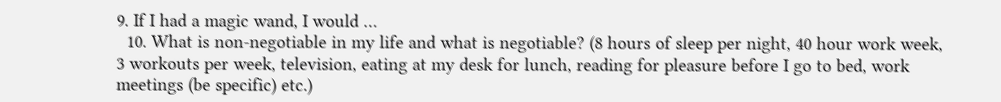9. If I had a magic wand, I would …
  10. What is non-negotiable in my life and what is negotiable? (8 hours of sleep per night, 40 hour work week, 3 workouts per week, television, eating at my desk for lunch, reading for pleasure before I go to bed, work meetings (be specific) etc.)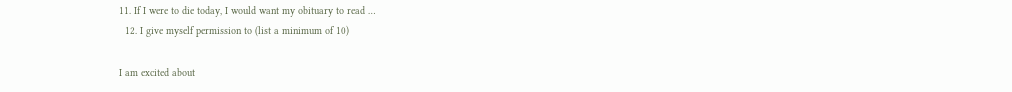11. If I were to die today, I would want my obituary to read …
  12. I give myself permission to (list a minimum of 10)

I am excited about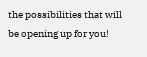the possibilities that will be opening up for you!